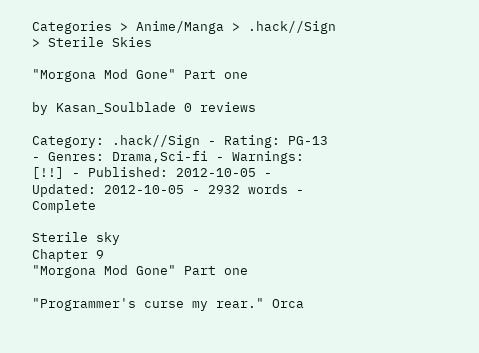Categories > Anime/Manga > .hack//Sign > Sterile Skies

"Morgona Mod Gone" Part one

by Kasan_Soulblade 0 reviews

Category: .hack//Sign - Rating: PG-13 - Genres: Drama,Sci-fi - Warnings: [!!] - Published: 2012-10-05 - Updated: 2012-10-05 - 2932 words - Complete

Sterile sky
Chapter 9
"Morgona Mod Gone" Part one

"Programmer's curse my rear." Orca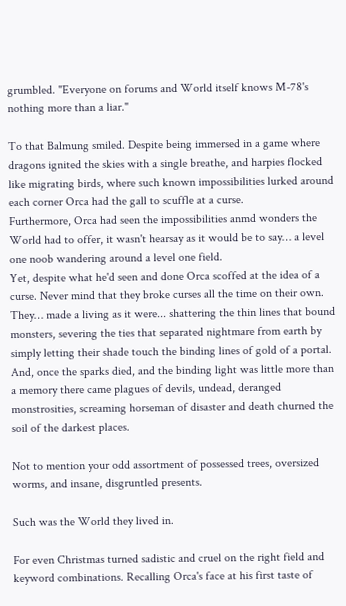grumbled. "Everyone on forums and World itself knows M-78's nothing more than a liar."

To that Balmung smiled. Despite being immersed in a game where dragons ignited the skies with a single breathe, and harpies flocked like migrating birds, where such known impossibilities lurked around each corner Orca had the gall to scuffle at a curse.
Furthermore, Orca had seen the impossibilities anmd wonders the World had to offer, it wasn't hearsay as it would be to say… a level one noob wandering around a level one field.
Yet, despite what he'd seen and done Orca scoffed at the idea of a curse. Never mind that they broke curses all the time on their own. They… made a living as it were... shattering the thin lines that bound monsters, severing the ties that separated nightmare from earth by simply letting their shade touch the binding lines of gold of a portal. And, once the sparks died, and the binding light was little more than a memory there came plagues of devils, undead, deranged monstrosities, screaming horseman of disaster and death churned the soil of the darkest places.

Not to mention your odd assortment of possessed trees, oversized worms, and insane, disgruntled presents.

Such was the World they lived in.

For even Christmas turned sadistic and cruel on the right field and keyword combinations. Recalling Orca's face at his first taste of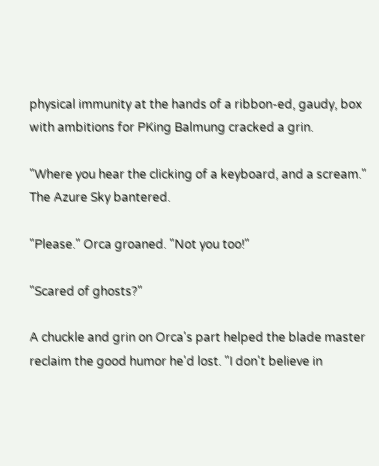physical immunity at the hands of a ribbon-ed, gaudy, box with ambitions for PKing Balmung cracked a grin.

"Where you hear the clicking of a keyboard, and a scream." The Azure Sky bantered.

"Please." Orca groaned. "Not you too!"

"Scared of ghosts?"

A chuckle and grin on Orca's part helped the blade master reclaim the good humor he'd lost. "I don't believe in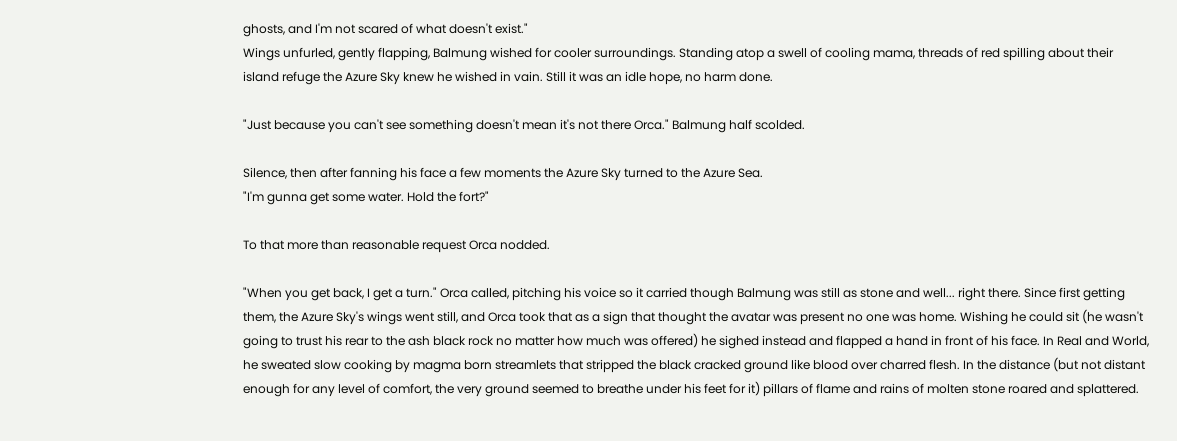ghosts, and I'm not scared of what doesn't exist."
Wings unfurled, gently flapping, Balmung wished for cooler surroundings. Standing atop a swell of cooling mama, threads of red spilling about their island refuge the Azure Sky knew he wished in vain. Still it was an idle hope, no harm done.

"Just because you can't see something doesn't mean it's not there Orca." Balmung half scolded.

Silence, then after fanning his face a few moments the Azure Sky turned to the Azure Sea.
"I'm gunna get some water. Hold the fort?"

To that more than reasonable request Orca nodded.

"When you get back, I get a turn." Orca called, pitching his voice so it carried though Balmung was still as stone and well... right there. Since first getting them, the Azure Sky's wings went still, and Orca took that as a sign that thought the avatar was present no one was home. Wishing he could sit (he wasn't going to trust his rear to the ash black rock no matter how much was offered) he sighed instead and flapped a hand in front of his face. In Real and World, he sweated slow cooking by magma born streamlets that stripped the black cracked ground like blood over charred flesh. In the distance (but not distant enough for any level of comfort, the very ground seemed to breathe under his feet for it) pillars of flame and rains of molten stone roared and splattered.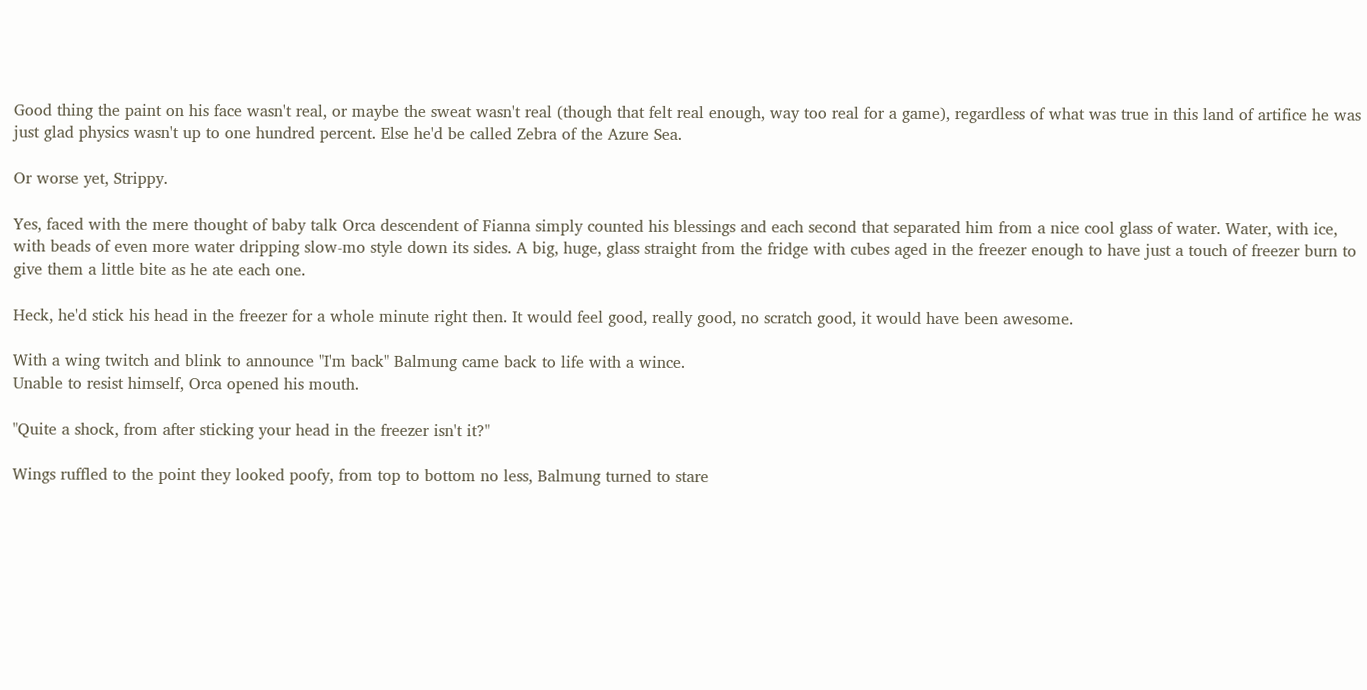Good thing the paint on his face wasn't real, or maybe the sweat wasn't real (though that felt real enough, way too real for a game), regardless of what was true in this land of artifice he was just glad physics wasn't up to one hundred percent. Else he'd be called Zebra of the Azure Sea.

Or worse yet, Strippy.

Yes, faced with the mere thought of baby talk Orca descendent of Fianna simply counted his blessings and each second that separated him from a nice cool glass of water. Water, with ice, with beads of even more water dripping slow-mo style down its sides. A big, huge, glass straight from the fridge with cubes aged in the freezer enough to have just a touch of freezer burn to give them a little bite as he ate each one.

Heck, he'd stick his head in the freezer for a whole minute right then. It would feel good, really good, no scratch good, it would have been awesome.

With a wing twitch and blink to announce "I'm back" Balmung came back to life with a wince.
Unable to resist himself, Orca opened his mouth.

"Quite a shock, from after sticking your head in the freezer isn't it?"

Wings ruffled to the point they looked poofy, from top to bottom no less, Balmung turned to stare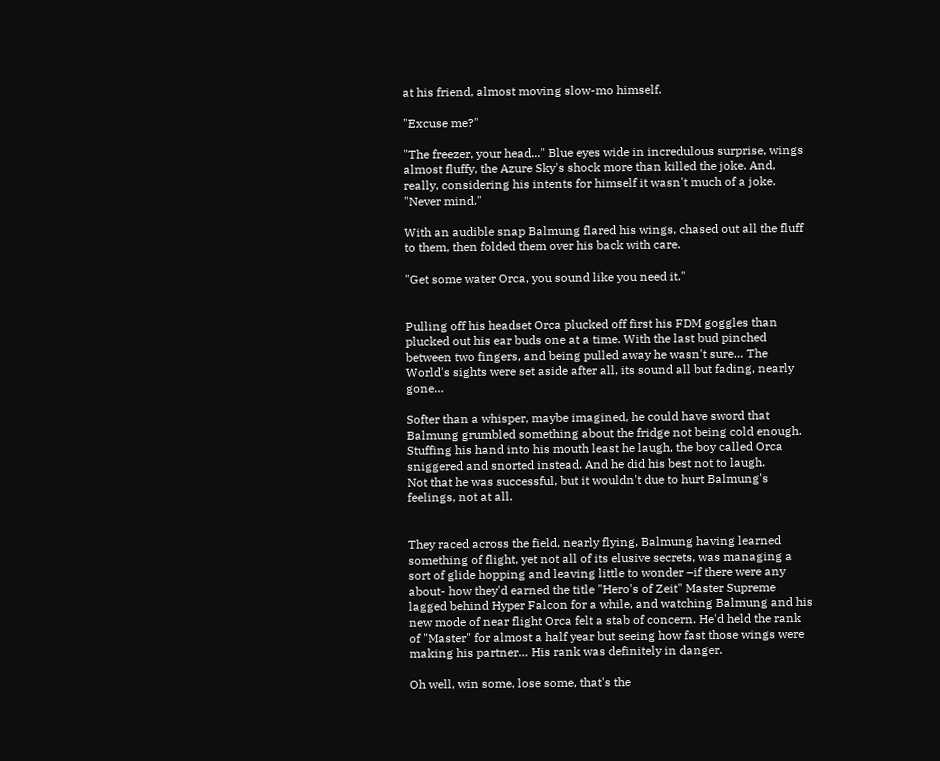at his friend, almost moving slow-mo himself.

"Excuse me?"

"The freezer, your head..." Blue eyes wide in incredulous surprise, wings almost fluffy, the Azure Sky's shock more than killed the joke. And, really, considering his intents for himself it wasn't much of a joke. "Never mind."

With an audible snap Balmung flared his wings, chased out all the fluff to them, then folded them over his back with care.

"Get some water Orca, you sound like you need it."


Pulling off his headset Orca plucked off first his FDM goggles than plucked out his ear buds one at a time. With the last bud pinched between two fingers, and being pulled away he wasn't sure… The World's sights were set aside after all, its sound all but fading, nearly gone…

Softer than a whisper, maybe imagined, he could have sword that Balmung grumbled something about the fridge not being cold enough. Stuffing his hand into his mouth least he laugh, the boy called Orca sniggered and snorted instead. And he did his best not to laugh.
Not that he was successful, but it wouldn't due to hurt Balmung's feelings, not at all.


They raced across the field, nearly flying, Balmung having learned something of flight, yet not all of its elusive secrets, was managing a sort of glide hopping and leaving little to wonder –if there were any about- how they'd earned the title "Hero's of Zeit" Master Supreme lagged behind Hyper Falcon for a while, and watching Balmung and his new mode of near flight Orca felt a stab of concern. He'd held the rank of "Master" for almost a half year but seeing how fast those wings were making his partner… His rank was definitely in danger.

Oh well, win some, lose some, that's the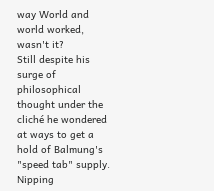way World and world worked, wasn't it?
Still despite his surge of philosophical thought under the cliché he wondered at ways to get a hold of Balmung's "speed tab" supply. Nipping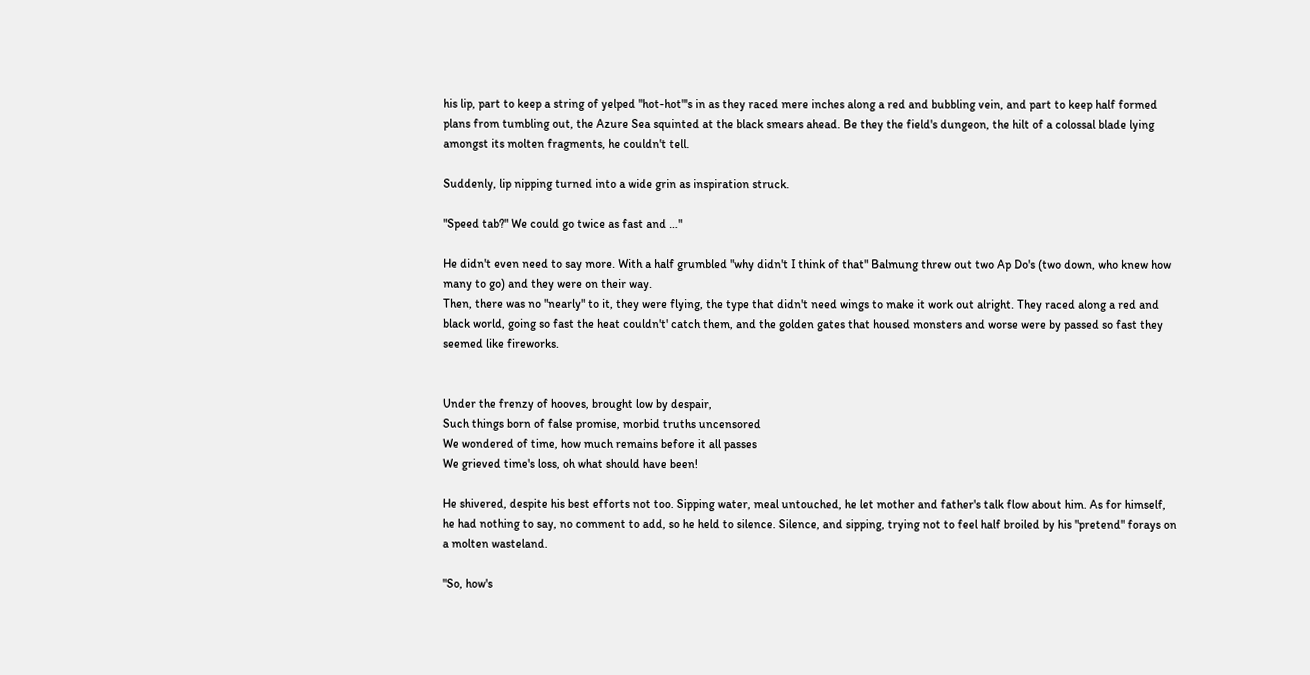his lip, part to keep a string of yelped "hot-hot"'s in as they raced mere inches along a red and bubbling vein, and part to keep half formed plans from tumbling out, the Azure Sea squinted at the black smears ahead. Be they the field's dungeon, the hilt of a colossal blade lying amongst its molten fragments, he couldn't tell.

Suddenly, lip nipping turned into a wide grin as inspiration struck.

"Speed tab?" We could go twice as fast and …"

He didn't even need to say more. With a half grumbled "why didn't I think of that" Balmung threw out two Ap Do's (two down, who knew how many to go) and they were on their way.
Then, there was no "nearly" to it, they were flying, the type that didn't need wings to make it work out alright. They raced along a red and black world, going so fast the heat couldn't' catch them, and the golden gates that housed monsters and worse were by passed so fast they seemed like fireworks.


Under the frenzy of hooves, brought low by despair,
Such things born of false promise, morbid truths uncensored
We wondered of time, how much remains before it all passes
We grieved time's loss, oh what should have been!

He shivered, despite his best efforts not too. Sipping water, meal untouched, he let mother and father's talk flow about him. As for himself, he had nothing to say, no comment to add, so he held to silence. Silence, and sipping, trying not to feel half broiled by his "pretend" forays on a molten wasteland.

"So, how's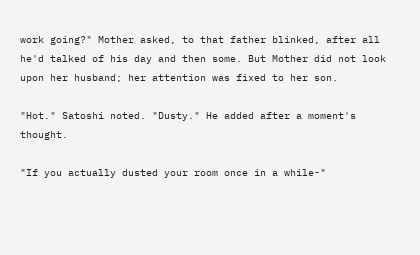work going?" Mother asked, to that father blinked, after all he'd talked of his day and then some. But Mother did not look upon her husband; her attention was fixed to her son.

"Hot." Satoshi noted. "Dusty." He added after a moment's thought.

"If you actually dusted your room once in a while-"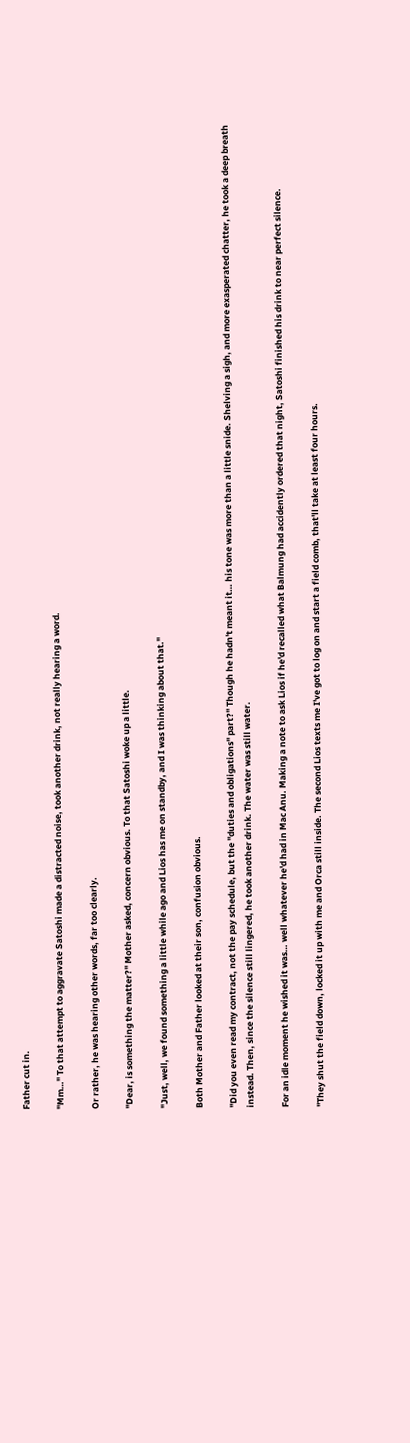Father cut in.

"Mm…" To that attempt to aggravate Satoshi made a distracted noise, took another drink, not really hearing a word.

Or rather, he was hearing other words, far too clearly.

"Dear, is something the matter?" Mother asked, concern obvious. To that Satoshi woke up a little.

"Just, well, we found something a little while ago and Lios has me on standby, and I was thinking about that."

Both Mother and Father looked at their son, confusion obvious.

"Did you even read my contract, not the pay schedule, but the "duties and obligations" part?" Though he hadn't meant it… his tone was more than a little snide. Shelving a sigh, and more exasperated chatter, he took a deep breath instead. Then, since the silence still lingered, he took another drink. The water was still water.

For an idle moment he wished it was… well whatever he'd had in Mac Anu. Making a note to ask Lios if he'd recalled what Balmung had accidently ordered that night, Satoshi finished his drink to near perfect silence.

"They shut the field down, locked it up with me and Orca still inside. The second Lios texts me I've got to log on and start a field comb, that'll take at least four hours.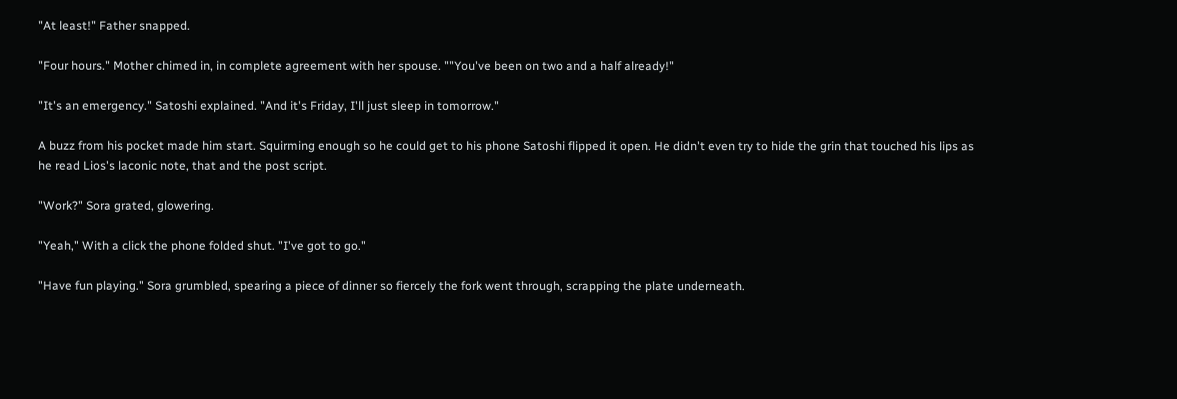"At least!" Father snapped.

"Four hours." Mother chimed in, in complete agreement with her spouse. ""You've been on two and a half already!"

"It's an emergency." Satoshi explained. "And it's Friday, I'll just sleep in tomorrow."

A buzz from his pocket made him start. Squirming enough so he could get to his phone Satoshi flipped it open. He didn't even try to hide the grin that touched his lips as he read Lios's laconic note, that and the post script.

"Work?" Sora grated, glowering.

"Yeah," With a click the phone folded shut. "I've got to go."

"Have fun playing." Sora grumbled, spearing a piece of dinner so fiercely the fork went through, scrapping the plate underneath.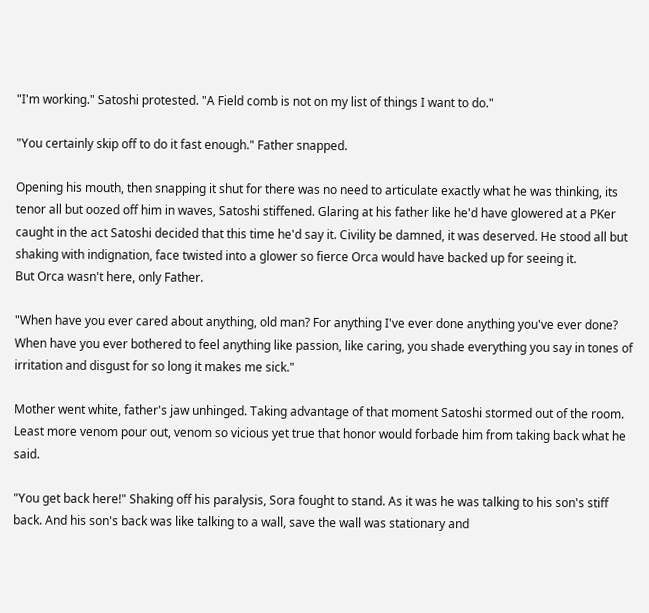"I'm working." Satoshi protested. "A Field comb is not on my list of things I want to do."

"You certainly skip off to do it fast enough." Father snapped.

Opening his mouth, then snapping it shut for there was no need to articulate exactly what he was thinking, its tenor all but oozed off him in waves, Satoshi stiffened. Glaring at his father like he'd have glowered at a PKer caught in the act Satoshi decided that this time he'd say it. Civility be damned, it was deserved. He stood all but shaking with indignation, face twisted into a glower so fierce Orca would have backed up for seeing it.
But Orca wasn't here, only Father.

"When have you ever cared about anything, old man? For anything I've ever done anything you've ever done? When have you ever bothered to feel anything like passion, like caring, you shade everything you say in tones of irritation and disgust for so long it makes me sick."

Mother went white, father's jaw unhinged. Taking advantage of that moment Satoshi stormed out of the room. Least more venom pour out, venom so vicious yet true that honor would forbade him from taking back what he said.

"You get back here!" Shaking off his paralysis, Sora fought to stand. As it was he was talking to his son's stiff back. And his son's back was like talking to a wall, save the wall was stationary and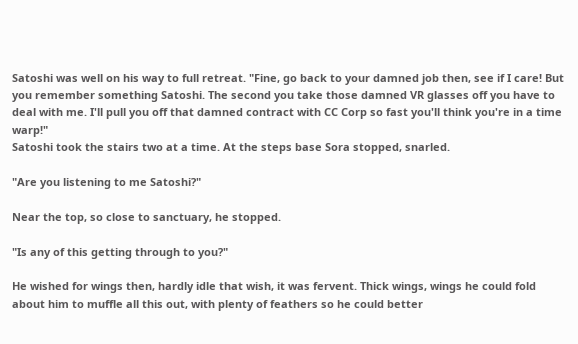Satoshi was well on his way to full retreat. "Fine, go back to your damned job then, see if I care! But you remember something Satoshi. The second you take those damned VR glasses off you have to deal with me. I'll pull you off that damned contract with CC Corp so fast you'll think you're in a time warp!"
Satoshi took the stairs two at a time. At the steps base Sora stopped, snarled.

"Are you listening to me Satoshi?"

Near the top, so close to sanctuary, he stopped.

"Is any of this getting through to you?"

He wished for wings then, hardly idle that wish, it was fervent. Thick wings, wings he could fold about him to muffle all this out, with plenty of feathers so he could better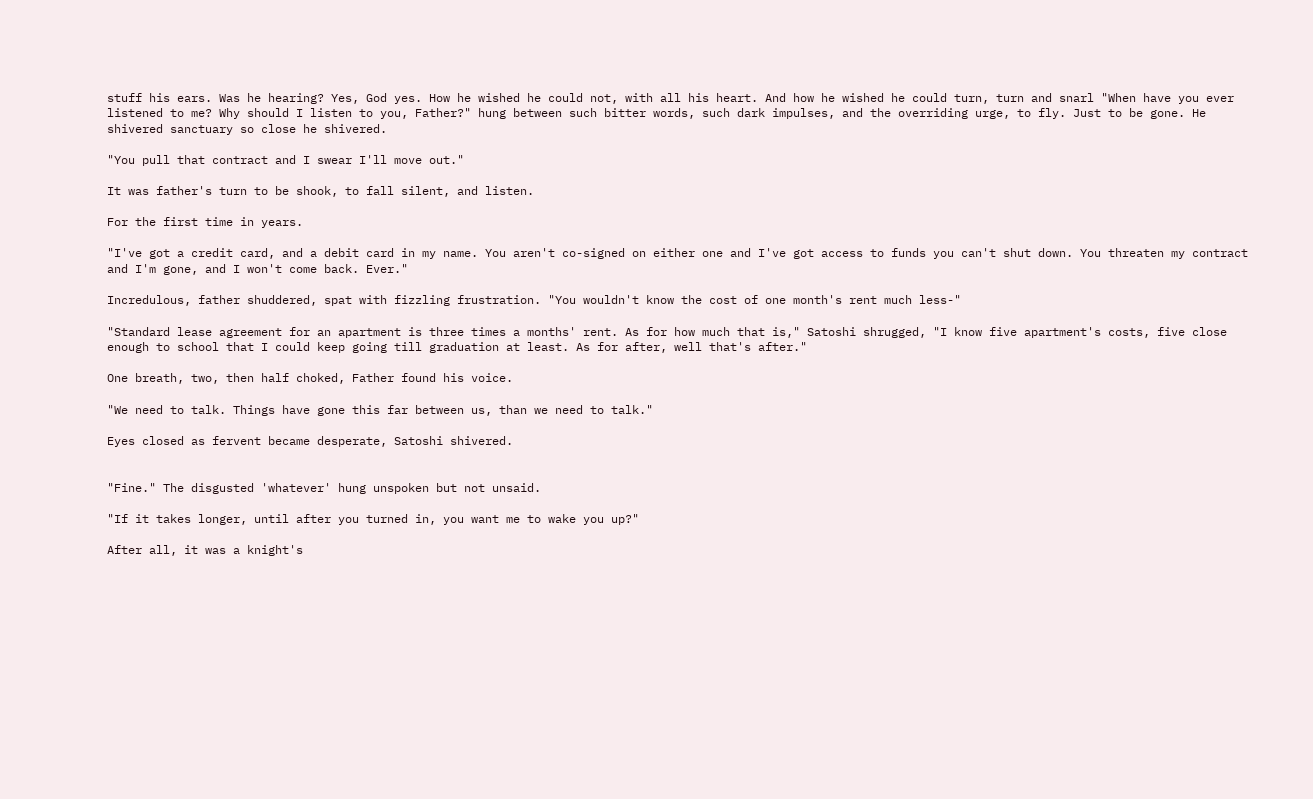stuff his ears. Was he hearing? Yes, God yes. How he wished he could not, with all his heart. And how he wished he could turn, turn and snarl "When have you ever listened to me? Why should I listen to you, Father?" hung between such bitter words, such dark impulses, and the overriding urge, to fly. Just to be gone. He shivered sanctuary so close he shivered.

"You pull that contract and I swear I'll move out."

It was father's turn to be shook, to fall silent, and listen.

For the first time in years.

"I've got a credit card, and a debit card in my name. You aren't co-signed on either one and I've got access to funds you can't shut down. You threaten my contract and I'm gone, and I won't come back. Ever."

Incredulous, father shuddered, spat with fizzling frustration. "You wouldn't know the cost of one month's rent much less-"

"Standard lease agreement for an apartment is three times a months' rent. As for how much that is," Satoshi shrugged, "I know five apartment's costs, five close enough to school that I could keep going till graduation at least. As for after, well that's after."

One breath, two, then half choked, Father found his voice.

"We need to talk. Things have gone this far between us, than we need to talk."

Eyes closed as fervent became desperate, Satoshi shivered.


"Fine." The disgusted 'whatever' hung unspoken but not unsaid.

"If it takes longer, until after you turned in, you want me to wake you up?"

After all, it was a knight's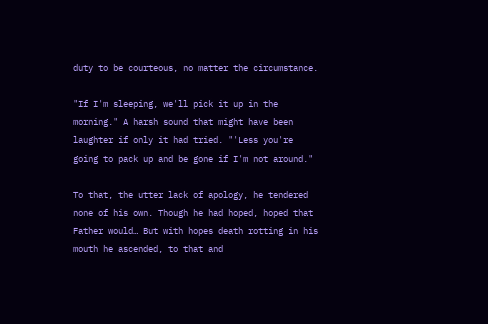duty to be courteous, no matter the circumstance.

"If I'm sleeping, we'll pick it up in the morning." A harsh sound that might have been laughter if only it had tried. "'Less you're going to pack up and be gone if I'm not around."

To that, the utter lack of apology, he tendered none of his own. Though he had hoped, hoped that Father would… But with hopes death rotting in his mouth he ascended, to that and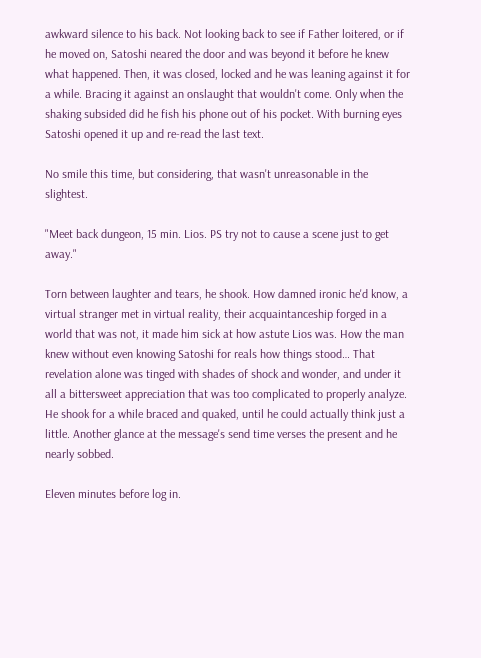awkward silence to his back. Not looking back to see if Father loitered, or if he moved on, Satoshi neared the door and was beyond it before he knew what happened. Then, it was closed, locked and he was leaning against it for a while. Bracing it against an onslaught that wouldn't come. Only when the shaking subsided did he fish his phone out of his pocket. With burning eyes Satoshi opened it up and re-read the last text.

No smile this time, but considering, that wasn't unreasonable in the slightest.

"Meet back dungeon, 15 min. Lios. PS try not to cause a scene just to get away."

Torn between laughter and tears, he shook. How damned ironic he'd know, a virtual stranger met in virtual reality, their acquaintanceship forged in a world that was not, it made him sick at how astute Lios was. How the man knew without even knowing Satoshi for reals how things stood… That revelation alone was tinged with shades of shock and wonder, and under it all a bittersweet appreciation that was too complicated to properly analyze. He shook for a while braced and quaked, until he could actually think just a little. Another glance at the message's send time verses the present and he nearly sobbed.

Eleven minutes before log in.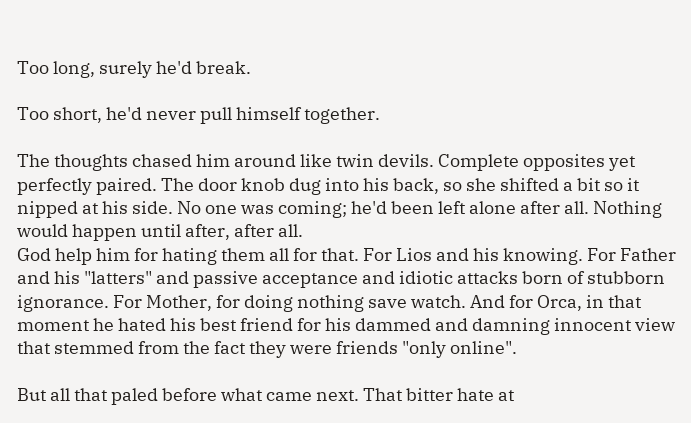Too long, surely he'd break.

Too short, he'd never pull himself together.

The thoughts chased him around like twin devils. Complete opposites yet perfectly paired. The door knob dug into his back, so she shifted a bit so it nipped at his side. No one was coming; he'd been left alone after all. Nothing would happen until after, after all.
God help him for hating them all for that. For Lios and his knowing. For Father and his "latters" and passive acceptance and idiotic attacks born of stubborn ignorance. For Mother, for doing nothing save watch. And for Orca, in that moment he hated his best friend for his dammed and damning innocent view that stemmed from the fact they were friends "only online".

But all that paled before what came next. That bitter hate at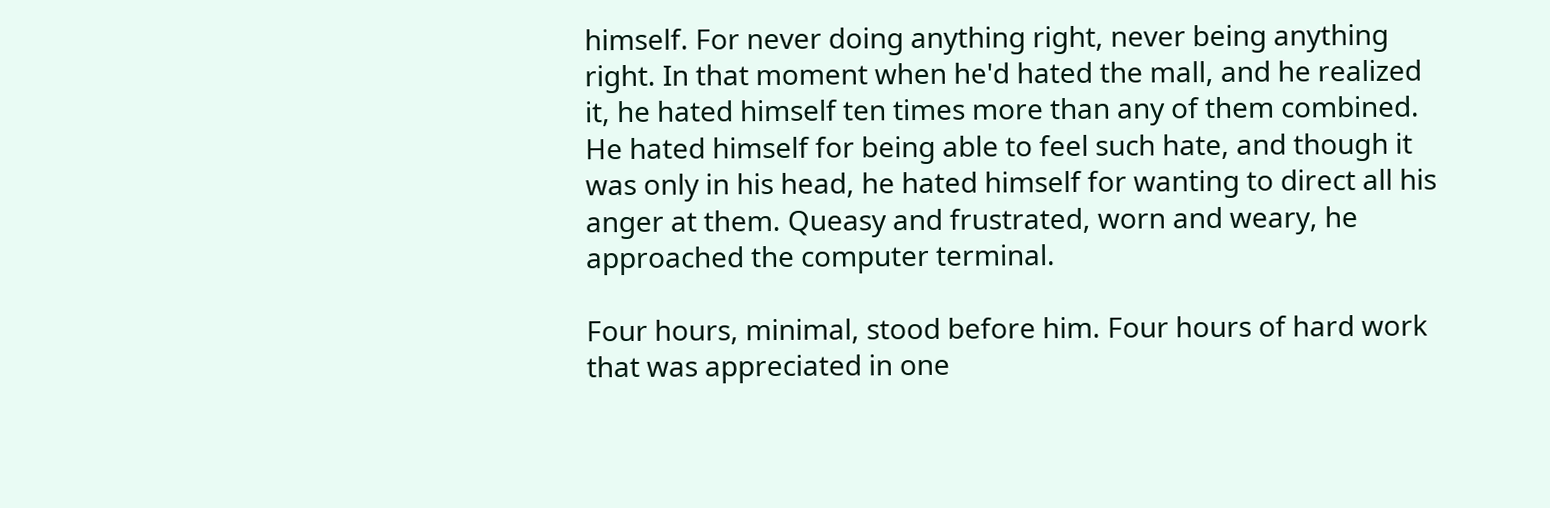himself. For never doing anything right, never being anything right. In that moment when he'd hated the mall, and he realized it, he hated himself ten times more than any of them combined. He hated himself for being able to feel such hate, and though it was only in his head, he hated himself for wanting to direct all his anger at them. Queasy and frustrated, worn and weary, he approached the computer terminal.

Four hours, minimal, stood before him. Four hours of hard work that was appreciated in one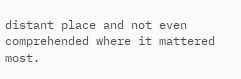distant place and not even comprehended where it mattered most.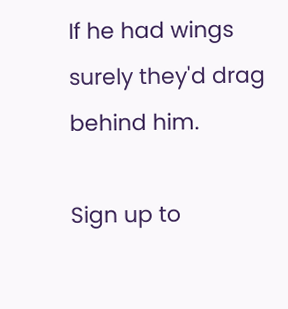If he had wings surely they'd drag behind him.

Sign up to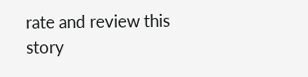rate and review this story